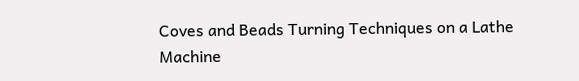Coves and Beads Turning Techniques on a Lathe Machine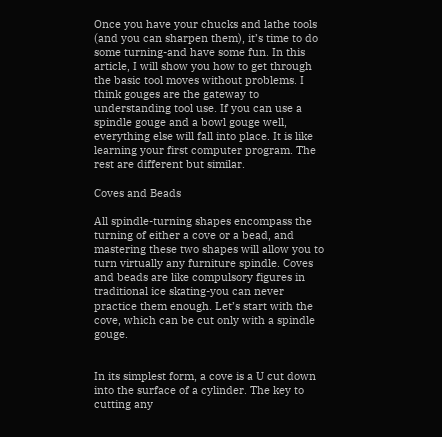Once you have your chucks and lathe tools (and you can sharpen them), it’s time to do some turning-and have some fun. In this article, I will show you how to get through the basic tool moves without problems. I think gouges are the gateway to understanding tool use. If you can use a spindle gouge and a bowl gouge well, everything else will fall into place. It is like learning your first computer program. The rest are different but similar.

Coves and Beads

All spindle-turning shapes encompass the turning of either a cove or a bead, and mastering these two shapes will allow you to turn virtually any furniture spindle. Coves and beads are like compulsory figures in traditional ice skating-you can never practice them enough. Let’s start with the cove, which can be cut only with a spindle gouge.


In its simplest form, a cove is a U cut down into the surface of a cylinder. The key to cutting any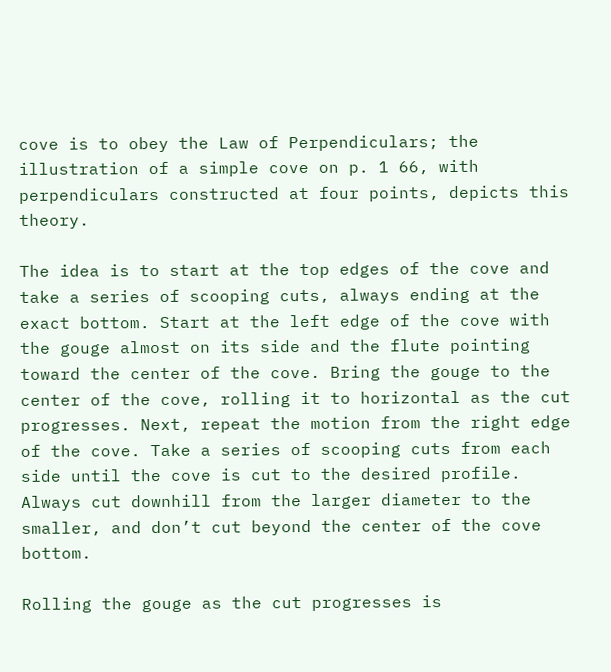cove is to obey the Law of Perpendiculars; the illustration of a simple cove on p. 1 66, with perpendiculars constructed at four points, depicts this theory.

The idea is to start at the top edges of the cove and take a series of scooping cuts, always ending at the exact bottom. Start at the left edge of the cove with the gouge almost on its side and the flute pointing toward the center of the cove. Bring the gouge to the center of the cove, rolling it to horizontal as the cut progresses. Next, repeat the motion from the right edge of the cove. Take a series of scooping cuts from each side until the cove is cut to the desired profile. Always cut downhill from the larger diameter to the smaller, and don’t cut beyond the center of the cove bottom.

Rolling the gouge as the cut progresses is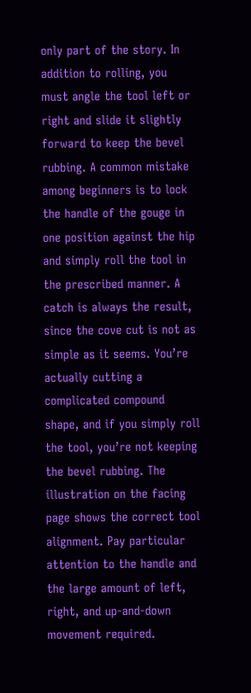only part of the story. In addition to rolling, you must angle the tool left or right and slide it slightly forward to keep the bevel rubbing. A common mistake among beginners is to lock the handle of the gouge in one position against the hip and simply roll the tool in the prescribed manner. A catch is always the result, since the cove cut is not as simple as it seems. You’re actually cutting a complicated compound shape, and if you simply roll the tool, you’re not keeping the bevel rubbing. The illustration on the facing page shows the correct tool alignment. Pay particular attention to the handle and the large amount of left, right, and up-and-down movement required.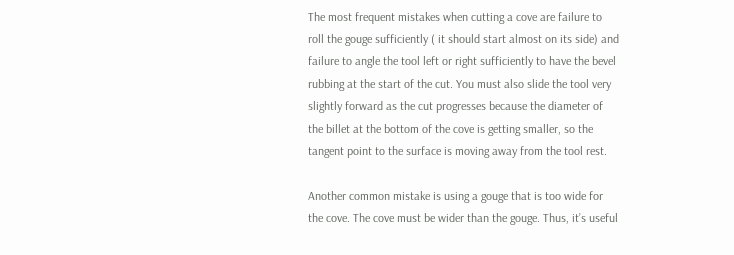The most frequent mistakes when cutting a cove are failure to roll the gouge sufficiently ( it should start almost on its side) and failure to angle the tool left or right sufficiently to have the bevel rubbing at the start of the cut. You must also slide the tool very slightly forward as the cut progresses because the diameter of the billet at the bottom of the cove is getting smaller, so the tangent point to the surface is moving away from the tool rest.

Another common mistake is using a gouge that is too wide for the cove. The cove must be wider than the gouge. Thus, it’s useful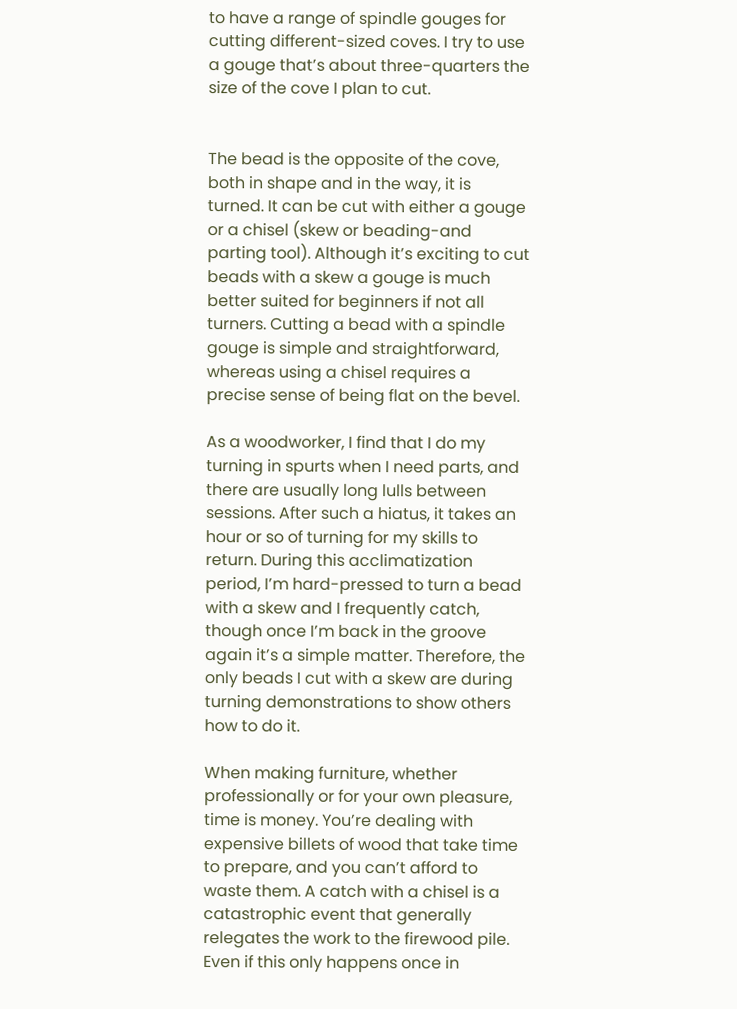to have a range of spindle gouges for cutting different-sized coves. I try to use a gouge that’s about three-quarters the size of the cove I plan to cut.


The bead is the opposite of the cove, both in shape and in the way, it is turned. It can be cut with either a gouge or a chisel (skew or beading-and parting tool). Although it’s exciting to cut beads with a skew a gouge is much better suited for beginners if not all turners. Cutting a bead with a spindle gouge is simple and straightforward, whereas using a chisel requires a precise sense of being flat on the bevel.

As a woodworker, I find that I do my turning in spurts when I need parts, and there are usually long lulls between sessions. After such a hiatus, it takes an hour or so of turning for my skills to return. During this acclimatization period, I’m hard-pressed to turn a bead with a skew and I frequently catch, though once I’m back in the groove again it’s a simple matter. Therefore, the only beads I cut with a skew are during turning demonstrations to show others how to do it.

When making furniture, whether professionally or for your own pleasure, time is money. You’re dealing with expensive billets of wood that take time to prepare, and you can’t afford to waste them. A catch with a chisel is a catastrophic event that generally relegates the work to the firewood pile. Even if this only happens once in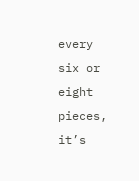every six or eight pieces, it’s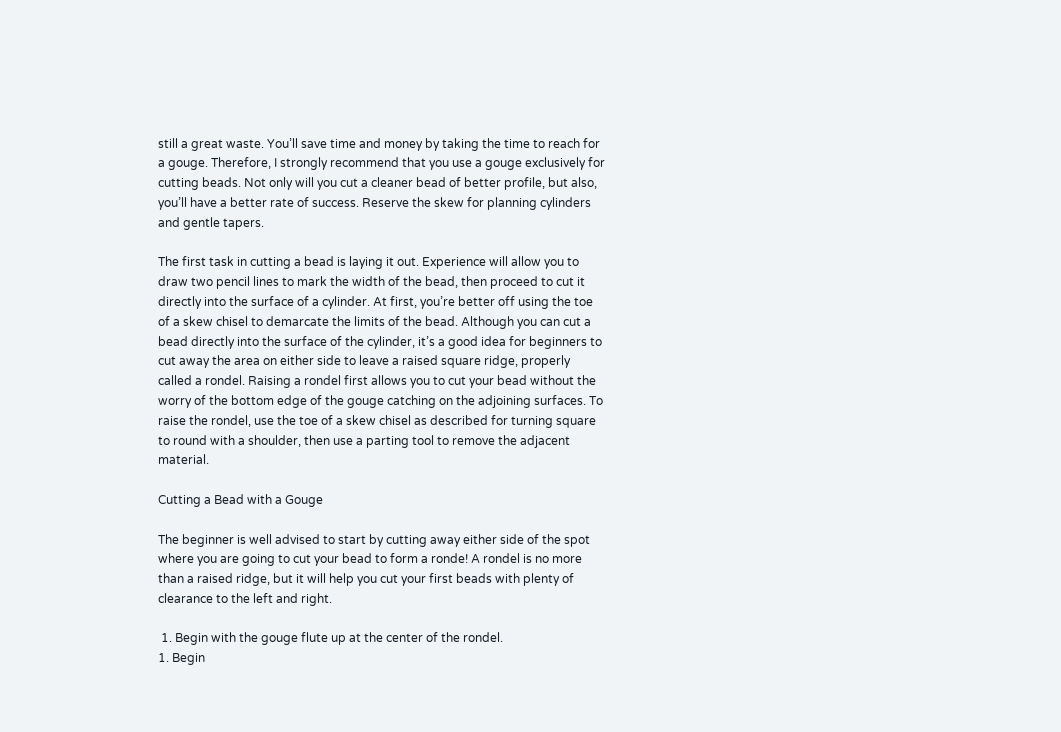still a great waste. You’ll save time and money by taking the time to reach for a gouge. Therefore, I strongly recommend that you use a gouge exclusively for cutting beads. Not only will you cut a cleaner bead of better profile, but also, you’ll have a better rate of success. Reserve the skew for planning cylinders and gentle tapers.

The first task in cutting a bead is laying it out. Experience will allow you to draw two pencil lines to mark the width of the bead, then proceed to cut it directly into the surface of a cylinder. At first, you’re better off using the toe of a skew chisel to demarcate the limits of the bead. Although you can cut a bead directly into the surface of the cylinder, it’s a good idea for beginners to cut away the area on either side to leave a raised square ridge, properly called a rondel. Raising a rondel first allows you to cut your bead without the worry of the bottom edge of the gouge catching on the adjoining surfaces. To raise the rondel, use the toe of a skew chisel as described for turning square to round with a shoulder, then use a parting tool to remove the adjacent material.

Cutting a Bead with a Gouge

The beginner is well advised to start by cutting away either side of the spot where you are going to cut your bead to form a ronde! A rondel is no more than a raised ridge, but it will help you cut your first beads with plenty of clearance to the left and right.

 1. Begin with the gouge flute up at the center of the rondel.
1. Begin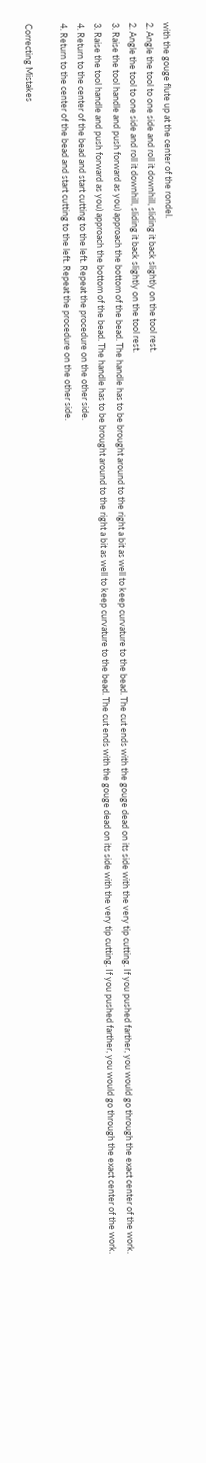with the gouge flute up at the center of the rondel.
2. Angle the tool to one side and roll it downhill, sliding it back slightly on the tool rest.
2. Angle the tool to one side and roll it downhill, sliding it back slightly on the tool rest.
3. Raise the tool handle and push forward as you) approach the bottom of the bead. The handle has to be brought around to the right a bit as well to keep curvature to the bead. The cut ends with the gouge dead on its side with the very tip cutting. If you pushed farther, you would go through the exact center of the work.
3. Raise the tool handle and push forward as you) approach the bottom of the bead. The handle has to be brought around to the right a bit as well to keep curvature to the bead. The cut ends with the gouge dead on its side with the very tip cutting. If you pushed farther, you would go through the exact center of the work.
4. Return to the center of the bead and start cutting to the left. Repeat the procedure on the other side.
4. Return to the center of the bead and start cutting to the left. Repeat the procedure on the other side.

Correcting Mistakes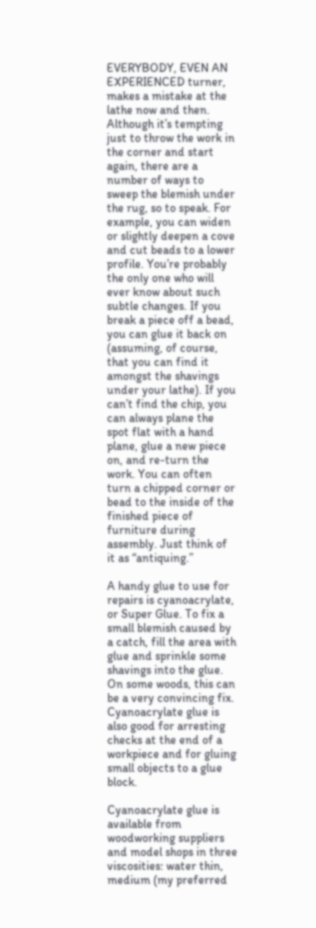EVERYBODY, EVEN AN EXPERIENCED turner, makes a mistake at the lathe now and then. Although it’s tempting just to throw the work in the corner and start again, there are a number of ways to sweep the blemish under the rug, so to speak. For example, you can widen or slightly deepen a cove and cut beads to a lower profile. You’re probably the only one who will ever know about such subtle changes. If you break a piece off a bead, you can glue it back on (assuming, of course, that you can find it amongst the shavings under your lathe). If you can’t find the chip, you can always plane the spot flat with a hand plane, glue a new piece on, and re-turn the work. You can often turn a chipped corner or bead to the inside of the finished piece of furniture during assembly. Just think of it as “antiquing.”

A handy glue to use for repairs is cyanoacrylate, or Super Glue. To fix a small blemish caused by a catch, fill the area with glue and sprinkle some shavings into the glue. On some woods, this can be a very convincing fix. Cyanoacrylate glue is also good for arresting checks at the end of a workpiece and for gluing small objects to a glue block.

Cyanoacrylate glue is available from woodworking suppliers and model shops in three viscosities: water thin, medium (my preferred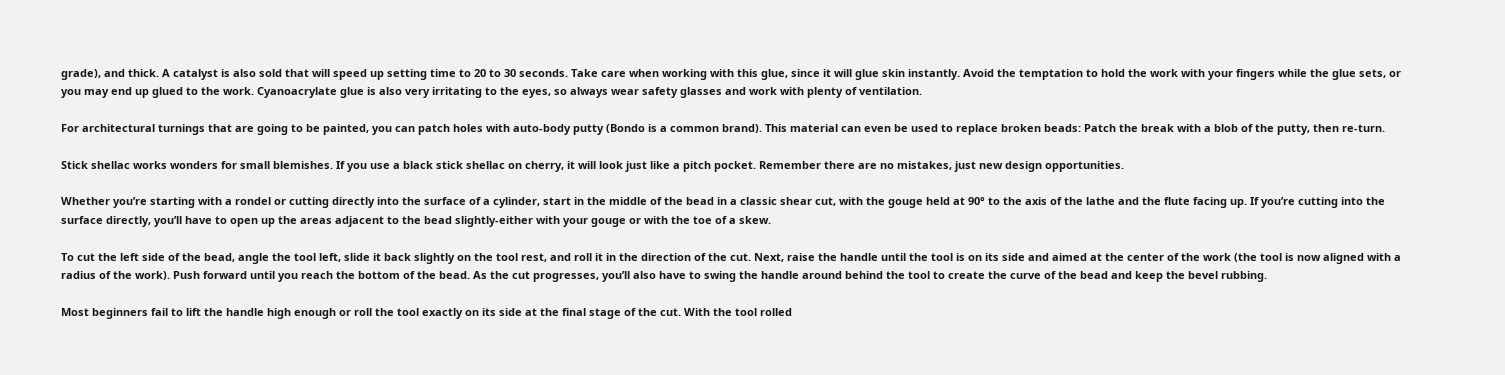grade), and thick. A catalyst is also sold that will speed up setting time to 20 to 30 seconds. Take care when working with this glue, since it will glue skin instantly. Avoid the temptation to hold the work with your fingers while the glue sets, or you may end up glued to the work. Cyanoacrylate glue is also very irritating to the eyes, so always wear safety glasses and work with plenty of ventilation.

For architectural turnings that are going to be painted, you can patch holes with auto-body putty (Bondo is a common brand). This material can even be used to replace broken beads: Patch the break with a blob of the putty, then re-turn.

Stick shellac works wonders for small blemishes. If you use a black stick shellac on cherry, it will look just like a pitch pocket. Remember there are no mistakes, just new design opportunities.

Whether you’re starting with a rondel or cutting directly into the surface of a cylinder, start in the middle of the bead in a classic shear cut, with the gouge held at 90° to the axis of the lathe and the flute facing up. If you’re cutting into the surface directly, you’ll have to open up the areas adjacent to the bead slightly-either with your gouge or with the toe of a skew.

To cut the left side of the bead, angle the tool left, slide it back slightly on the tool rest, and roll it in the direction of the cut. Next, raise the handle until the tool is on its side and aimed at the center of the work (the tool is now aligned with a radius of the work). Push forward until you reach the bottom of the bead. As the cut progresses, you’ll also have to swing the handle around behind the tool to create the curve of the bead and keep the bevel rubbing.

Most beginners fail to lift the handle high enough or roll the tool exactly on its side at the final stage of the cut. With the tool rolled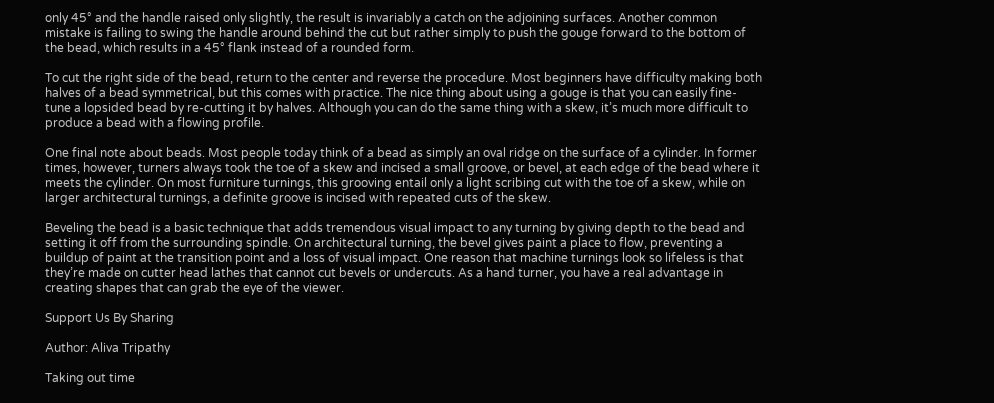only 45° and the handle raised only slightly, the result is invariably a catch on the adjoining surfaces. Another common mistake is failing to swing the handle around behind the cut but rather simply to push the gouge forward to the bottom of the bead, which results in a 45° flank instead of a rounded form.

To cut the right side of the bead, return to the center and reverse the procedure. Most beginners have difficulty making both halves of a bead symmetrical, but this comes with practice. The nice thing about using a gouge is that you can easily fine-tune a lopsided bead by re-cutting it by halves. Although you can do the same thing with a skew, it’s much more difficult to produce a bead with a flowing profile.

One final note about beads. Most people today think of a bead as simply an oval ridge on the surface of a cylinder. In former times, however, turners always took the toe of a skew and incised a small groove, or bevel, at each edge of the bead where it meets the cylinder. On most furniture turnings, this grooving entail only a light scribing cut with the toe of a skew, while on larger architectural turnings, a definite groove is incised with repeated cuts of the skew.

Beveling the bead is a basic technique that adds tremendous visual impact to any turning by giving depth to the bead and setting it off from the surrounding spindle. On architectural turning, the bevel gives paint a place to flow, preventing a buildup of paint at the transition point and a loss of visual impact. One reason that machine turnings look so lifeless is that they’re made on cutter head lathes that cannot cut bevels or undercuts. As a hand turner, you have a real advantage in creating shapes that can grab the eye of the viewer.

Support Us By Sharing

Author: Aliva Tripathy

Taking out time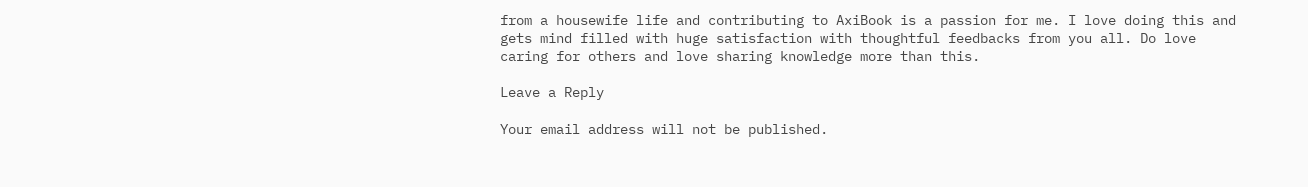from a housewife life and contributing to AxiBook is a passion for me. I love doing this and gets mind filled with huge satisfaction with thoughtful feedbacks from you all. Do love caring for others and love sharing knowledge more than this.

Leave a Reply

Your email address will not be published.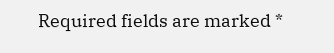Required fields are marked *